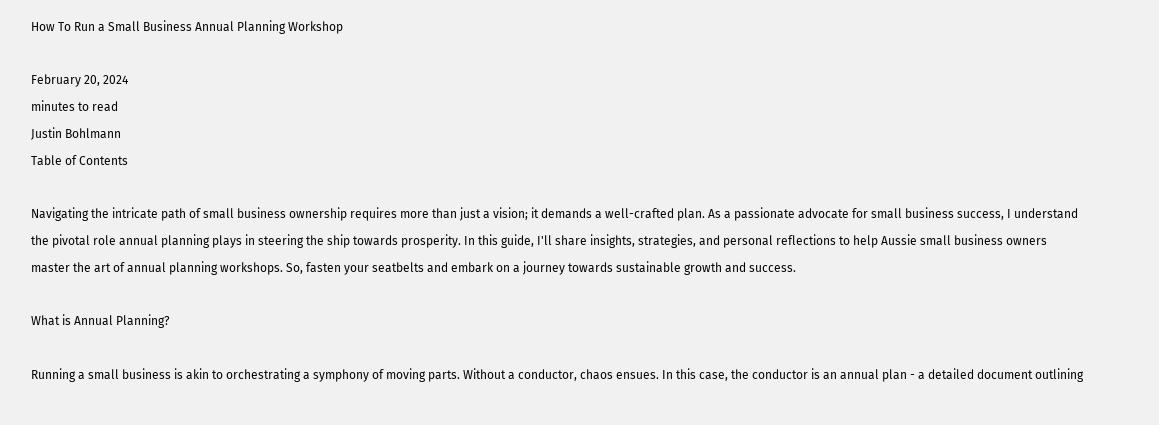How To Run a Small Business Annual Planning Workshop

February 20, 2024
minutes to read
Justin Bohlmann
Table of Contents

Navigating the intricate path of small business ownership requires more than just a vision; it demands a well-crafted plan. As a passionate advocate for small business success, I understand the pivotal role annual planning plays in steering the ship towards prosperity. In this guide, I'll share insights, strategies, and personal reflections to help Aussie small business owners master the art of annual planning workshops. So, fasten your seatbelts and embark on a journey towards sustainable growth and success.

What is Annual Planning?

Running a small business is akin to orchestrating a symphony of moving parts. Without a conductor, chaos ensues. In this case, the conductor is an annual plan - a detailed document outlining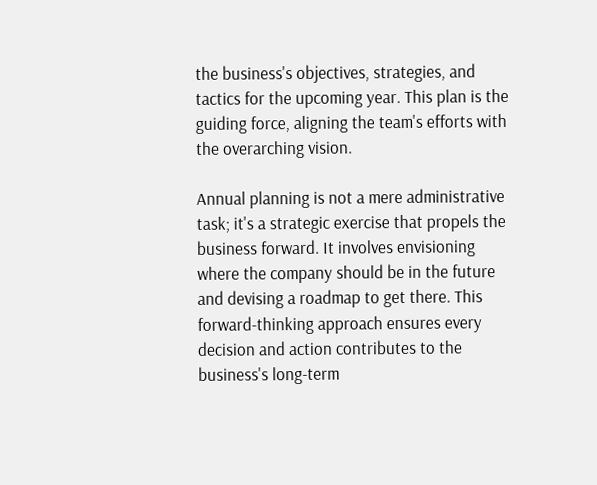the business's objectives, strategies, and tactics for the upcoming year. This plan is the guiding force, aligning the team's efforts with the overarching vision.

Annual planning is not a mere administrative task; it's a strategic exercise that propels the business forward. It involves envisioning where the company should be in the future and devising a roadmap to get there. This forward-thinking approach ensures every decision and action contributes to the business's long-term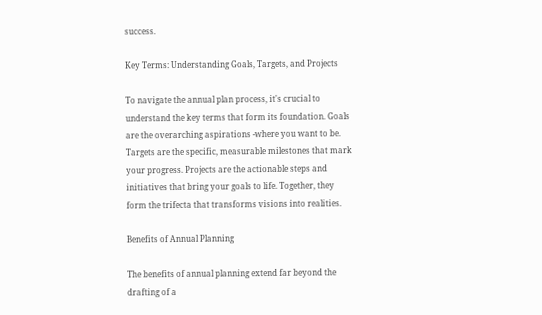success.

Key Terms: Understanding Goals, Targets, and Projects

To navigate the annual plan process, it's crucial to understand the key terms that form its foundation. Goals are the overarching aspirations -where you want to be. Targets are the specific, measurable milestones that mark your progress. Projects are the actionable steps and initiatives that bring your goals to life. Together, they form the trifecta that transforms visions into realities.

Benefits of Annual Planning

The benefits of annual planning extend far beyond the drafting of a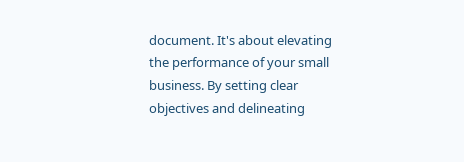document. It's about elevating the performance of your small business. By setting clear objectives and delineating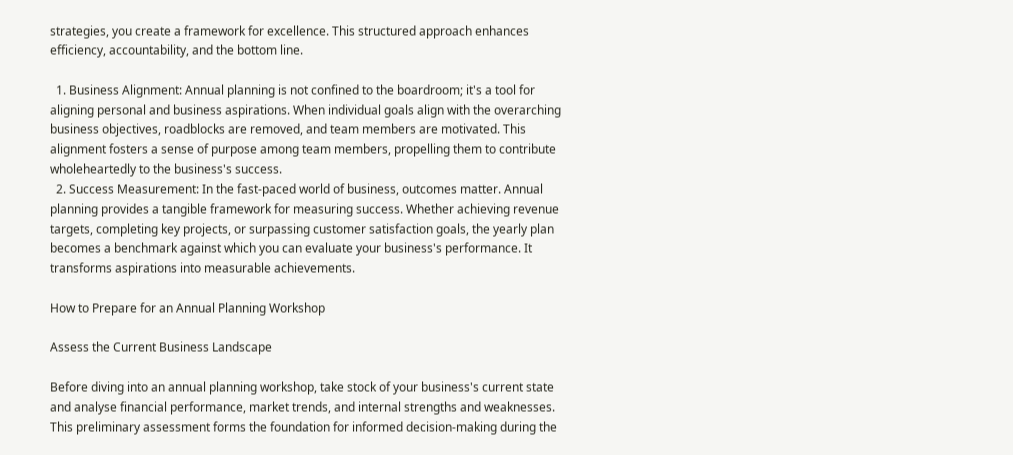strategies, you create a framework for excellence. This structured approach enhances efficiency, accountability, and the bottom line.

  1. Business Alignment: Annual planning is not confined to the boardroom; it's a tool for aligning personal and business aspirations. When individual goals align with the overarching business objectives, roadblocks are removed, and team members are motivated. This alignment fosters a sense of purpose among team members, propelling them to contribute wholeheartedly to the business's success.
  2. Success Measurement: In the fast-paced world of business, outcomes matter. Annual planning provides a tangible framework for measuring success. Whether achieving revenue targets, completing key projects, or surpassing customer satisfaction goals, the yearly plan becomes a benchmark against which you can evaluate your business's performance. It transforms aspirations into measurable achievements.

How to Prepare for an Annual Planning Workshop

Assess the Current Business Landscape

Before diving into an annual planning workshop, take stock of your business's current state and analyse financial performance, market trends, and internal strengths and weaknesses. This preliminary assessment forms the foundation for informed decision-making during the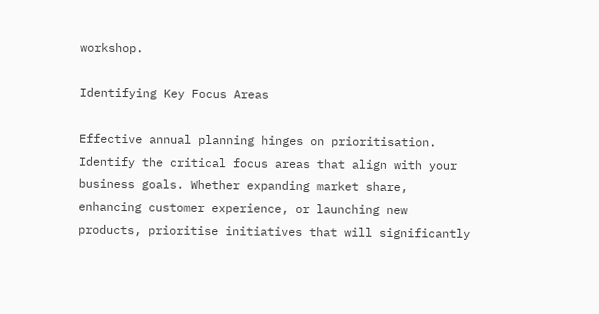workshop.

Identifying Key Focus Areas

Effective annual planning hinges on prioritisation. Identify the critical focus areas that align with your business goals. Whether expanding market share, enhancing customer experience, or launching new products, prioritise initiatives that will significantly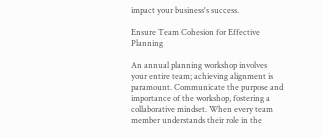impact your business's success.

Ensure Team Cohesion for Effective Planning

An annual planning workshop involves your entire team; achieving alignment is paramount. Communicate the purpose and importance of the workshop, fostering a collaborative mindset. When every team member understands their role in the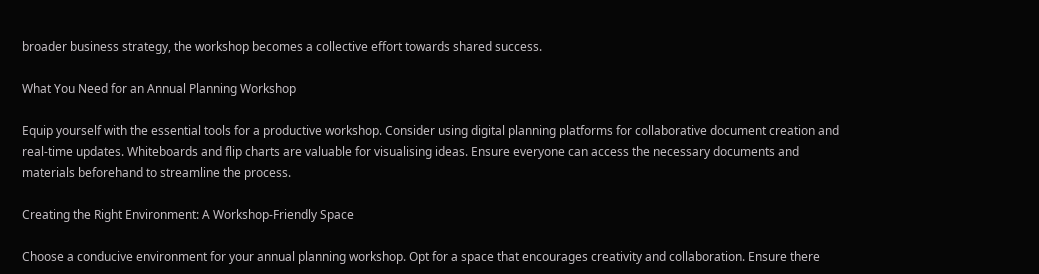broader business strategy, the workshop becomes a collective effort towards shared success.

What You Need for an Annual Planning Workshop

Equip yourself with the essential tools for a productive workshop. Consider using digital planning platforms for collaborative document creation and real-time updates. Whiteboards and flip charts are valuable for visualising ideas. Ensure everyone can access the necessary documents and materials beforehand to streamline the process.

Creating the Right Environment: A Workshop-Friendly Space

Choose a conducive environment for your annual planning workshop. Opt for a space that encourages creativity and collaboration. Ensure there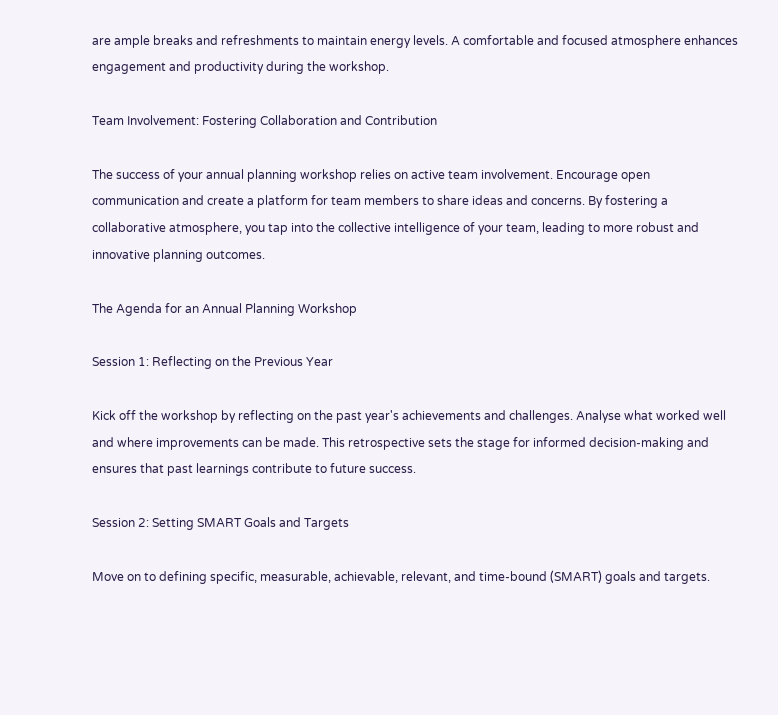are ample breaks and refreshments to maintain energy levels. A comfortable and focused atmosphere enhances engagement and productivity during the workshop.

Team Involvement: Fostering Collaboration and Contribution

The success of your annual planning workshop relies on active team involvement. Encourage open communication and create a platform for team members to share ideas and concerns. By fostering a collaborative atmosphere, you tap into the collective intelligence of your team, leading to more robust and innovative planning outcomes.

The Agenda for an Annual Planning Workshop

Session 1: Reflecting on the Previous Year

Kick off the workshop by reflecting on the past year's achievements and challenges. Analyse what worked well and where improvements can be made. This retrospective sets the stage for informed decision-making and ensures that past learnings contribute to future success.

Session 2: Setting SMART Goals and Targets

Move on to defining specific, measurable, achievable, relevant, and time-bound (SMART) goals and targets.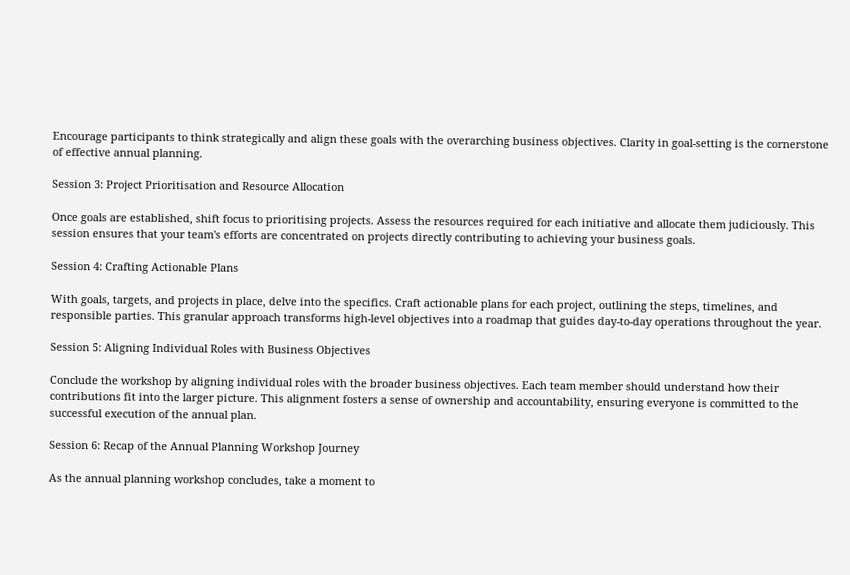Encourage participants to think strategically and align these goals with the overarching business objectives. Clarity in goal-setting is the cornerstone of effective annual planning.

Session 3: Project Prioritisation and Resource Allocation

Once goals are established, shift focus to prioritising projects. Assess the resources required for each initiative and allocate them judiciously. This session ensures that your team's efforts are concentrated on projects directly contributing to achieving your business goals.

Session 4: Crafting Actionable Plans

With goals, targets, and projects in place, delve into the specifics. Craft actionable plans for each project, outlining the steps, timelines, and responsible parties. This granular approach transforms high-level objectives into a roadmap that guides day-to-day operations throughout the year.

Session 5: Aligning Individual Roles with Business Objectives

Conclude the workshop by aligning individual roles with the broader business objectives. Each team member should understand how their contributions fit into the larger picture. This alignment fosters a sense of ownership and accountability, ensuring everyone is committed to the successful execution of the annual plan.

Session 6: Recap of the Annual Planning Workshop Journey

As the annual planning workshop concludes, take a moment to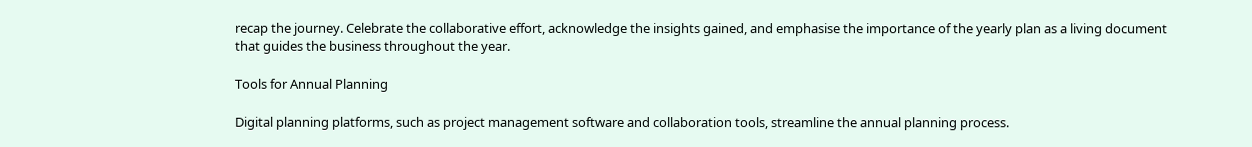recap the journey. Celebrate the collaborative effort, acknowledge the insights gained, and emphasise the importance of the yearly plan as a living document that guides the business throughout the year.

Tools for Annual Planning

Digital planning platforms, such as project management software and collaboration tools, streamline the annual planning process.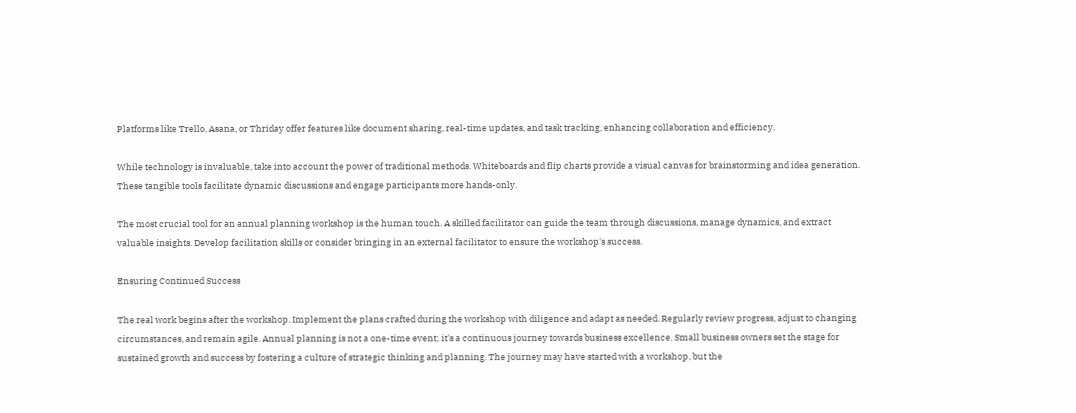Platforms like Trello, Asana, or Thriday offer features like document sharing, real-time updates, and task tracking, enhancing collaboration and efficiency.

While technology is invaluable, take into account the power of traditional methods. Whiteboards and flip charts provide a visual canvas for brainstorming and idea generation. These tangible tools facilitate dynamic discussions and engage participants more hands-only.

The most crucial tool for an annual planning workshop is the human touch. A skilled facilitator can guide the team through discussions, manage dynamics, and extract valuable insights. Develop facilitation skills or consider bringing in an external facilitator to ensure the workshop's success.

Ensuring Continued Success

The real work begins after the workshop. Implement the plans crafted during the workshop with diligence and adapt as needed. Regularly review progress, adjust to changing circumstances, and remain agile. Annual planning is not a one-time event; it's a continuous journey towards business excellence. Small business owners set the stage for sustained growth and success by fostering a culture of strategic thinking and planning. The journey may have started with a workshop, but the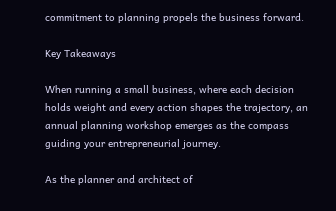commitment to planning propels the business forward.

Key Takeaways

When running a small business, where each decision holds weight and every action shapes the trajectory, an annual planning workshop emerges as the compass guiding your entrepreneurial journey.

As the planner and architect of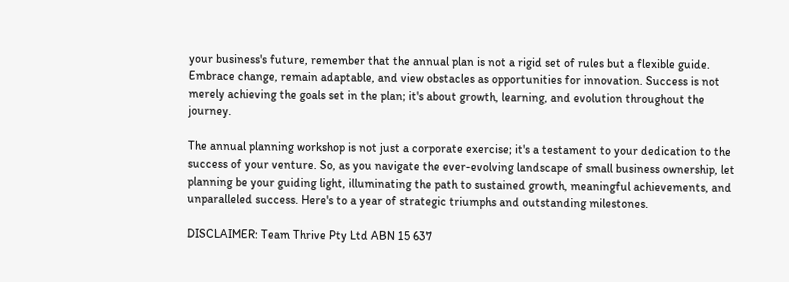your business's future, remember that the annual plan is not a rigid set of rules but a flexible guide. Embrace change, remain adaptable, and view obstacles as opportunities for innovation. Success is not merely achieving the goals set in the plan; it's about growth, learning, and evolution throughout the journey.

The annual planning workshop is not just a corporate exercise; it's a testament to your dedication to the success of your venture. So, as you navigate the ever-evolving landscape of small business ownership, let planning be your guiding light, illuminating the path to sustained growth, meaningful achievements, and unparalleled success. Here's to a year of strategic triumphs and outstanding milestones.

DISCLAIMER: Team Thrive Pty Ltd ABN 15 637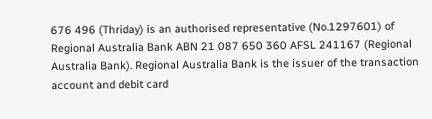676 496 (Thriday) is an authorised representative (No.1297601) of Regional Australia Bank ABN 21 087 650 360 AFSL 241167 (Regional Australia Bank). Regional Australia Bank is the issuer of the transaction account and debit card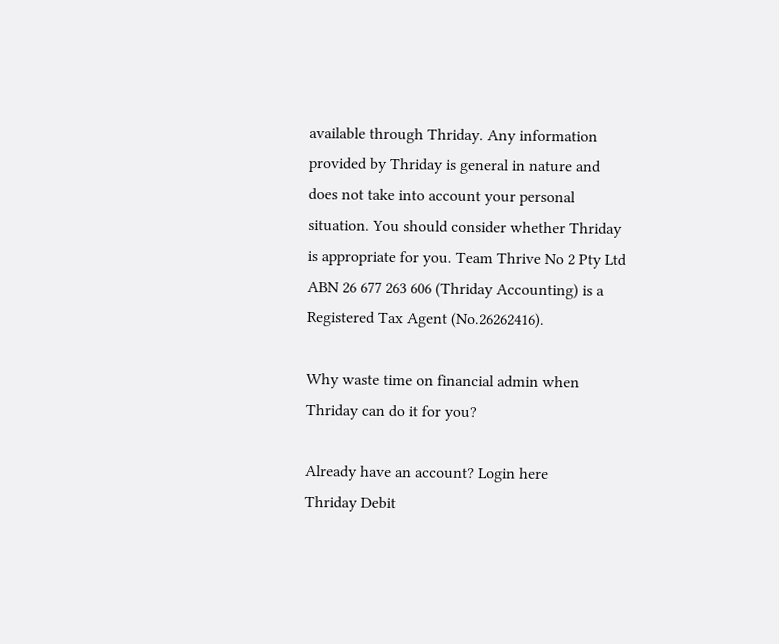available through Thriday. Any information provided by Thriday is general in nature and does not take into account your personal situation. You should consider whether Thriday is appropriate for you. Team Thrive No 2 Pty Ltd ABN 26 677 263 606 (Thriday Accounting) is a Registered Tax Agent (No.26262416).

Why waste time on financial admin when Thriday can do it for you?

Already have an account? Login here
Thriday Debit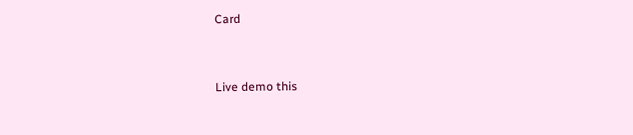Card


Live demo this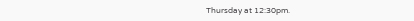Thursday at 12:30pm.